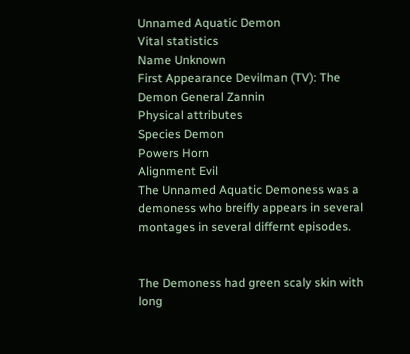Unnamed Aquatic Demon
Vital statistics
Name Unknown
First Appearance Devilman (TV): The Demon General Zannin
Physical attributes
Species Demon
Powers Horn
Alignment Evil
The Unnamed Aquatic Demoness was a demoness who breifly appears in several montages in several differnt episodes.


The Demoness had green scaly skin with long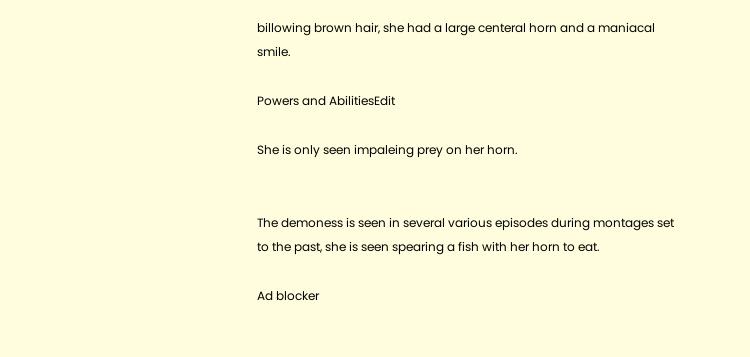billowing brown hair, she had a large centeral horn and a maniacal smile.

Powers and AbilitiesEdit

She is only seen impaleing prey on her horn.


The demoness is seen in several various episodes during montages set to the past, she is seen spearing a fish with her horn to eat.

Ad blocker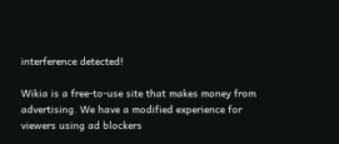interference detected!

Wikia is a free-to-use site that makes money from advertising. We have a modified experience for viewers using ad blockers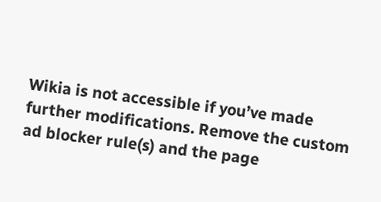Wikia is not accessible if you’ve made further modifications. Remove the custom ad blocker rule(s) and the page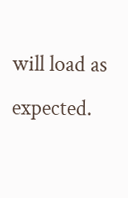will load as expected.